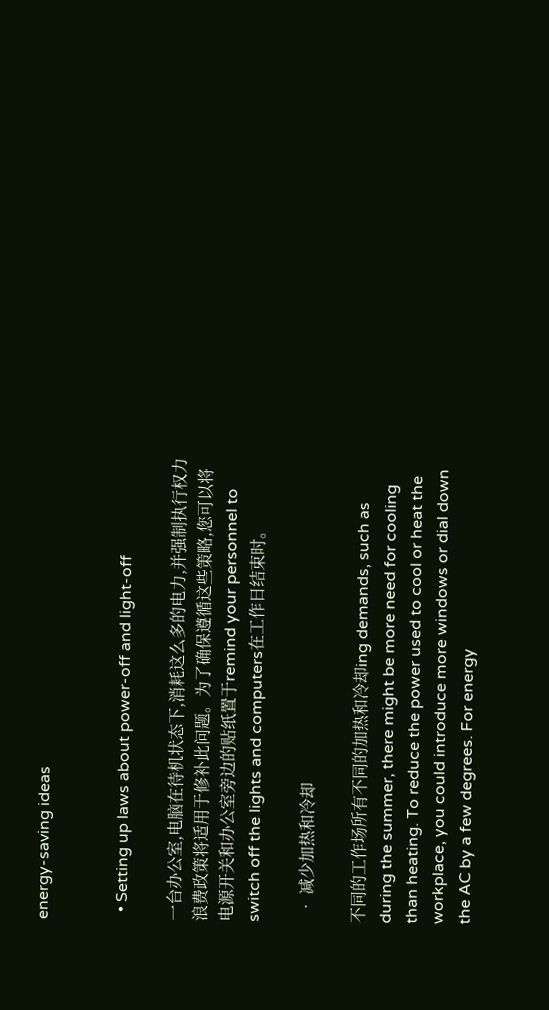energy-saving ideas


  • Setting up laws about power-off and light-off

一台办公室,电脑在待机状态下,消耗这么多的电力,并强制执行权力浪费政策将适用于修补此问题。为了确保遵循这些策略,您可以将电源开关和办公室旁边的贴纸置于remind your personnel to switch off the lights and computers在工作日结束时。

  • 减少加热和冷却

不同的工作场所有不同的加热和冷却ing demands, such as during the summer, there might be more need for cooling than heating. To reduce the power used to cool or heat the workplace, you could introduce more windows or dial down the AC by a few degrees. For energy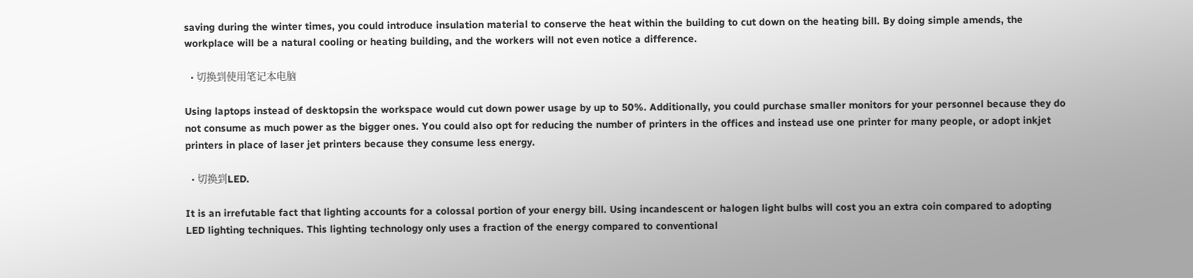saving during the winter times, you could introduce insulation material to conserve the heat within the building to cut down on the heating bill. By doing simple amends, the workplace will be a natural cooling or heating building, and the workers will not even notice a difference.

  • 切换到使用笔记本电脑

Using laptops instead of desktopsin the workspace would cut down power usage by up to 50%. Additionally, you could purchase smaller monitors for your personnel because they do not consume as much power as the bigger ones. You could also opt for reducing the number of printers in the offices and instead use one printer for many people, or adopt inkjet printers in place of laser jet printers because they consume less energy.

  • 切换到LED.

It is an irrefutable fact that lighting accounts for a colossal portion of your energy bill. Using incandescent or halogen light bulbs will cost you an extra coin compared to adopting LED lighting techniques. This lighting technology only uses a fraction of the energy compared to conventional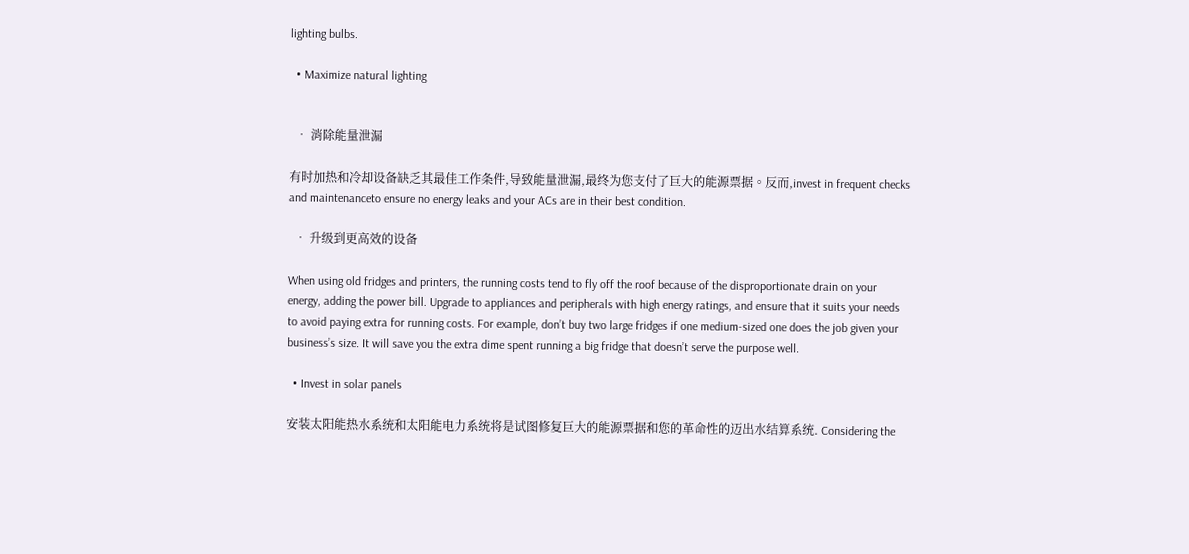lighting bulbs.

  • Maximize natural lighting


  • 消除能量泄漏

有时加热和冷却设备缺乏其最佳工作条件,导致能量泄漏,最终为您支付了巨大的能源票据。反而,invest in frequent checks and maintenanceto ensure no energy leaks and your ACs are in their best condition.

  • 升级到更高效的设备

When using old fridges and printers, the running costs tend to fly off the roof because of the disproportionate drain on your energy, adding the power bill. Upgrade to appliances and peripherals with high energy ratings, and ensure that it suits your needs to avoid paying extra for running costs. For example, don’t buy two large fridges if one medium-sized one does the job given your business’s size. It will save you the extra dime spent running a big fridge that doesn’t serve the purpose well.

  • Invest in solar panels

安装太阳能热水系统和太阳能电力系统将是试图修复巨大的能源票据和您的革命性的迈出水结算系统. Considering the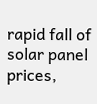rapid fall of solar panel prices,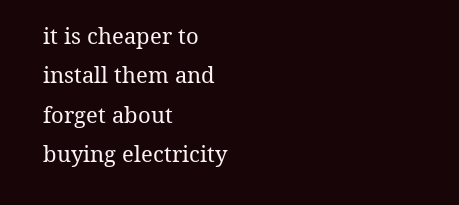it is cheaper to install them and forget about buying electricity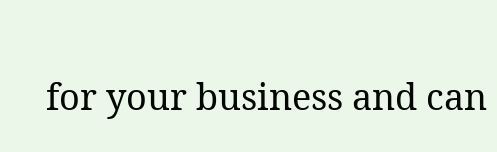for your business and can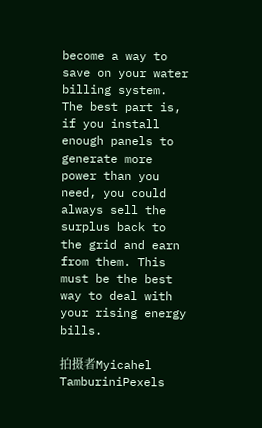become a way to save on your water billing system. The best part is, if you install enough panels to generate more power than you need, you could always sell the surplus back to the grid and earn from them. This must be the best way to deal with your rising energy bills.

拍摄者Myicahel TamburiniPexels